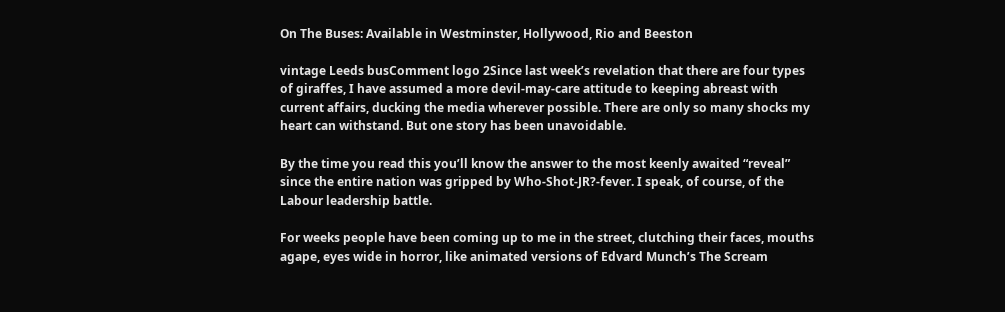On The Buses: Available in Westminster, Hollywood, Rio and Beeston

vintage Leeds busComment logo 2Since last week’s revelation that there are four types of giraffes, I have assumed a more devil-may-care attitude to keeping abreast with current affairs, ducking the media wherever possible. There are only so many shocks my heart can withstand. But one story has been unavoidable.

By the time you read this you’ll know the answer to the most keenly awaited “reveal” since the entire nation was gripped by Who-Shot-JR?-fever. I speak, of course, of the Labour leadership battle.

For weeks people have been coming up to me in the street, clutching their faces, mouths agape, eyes wide in horror, like animated versions of Edvard Munch’s The Scream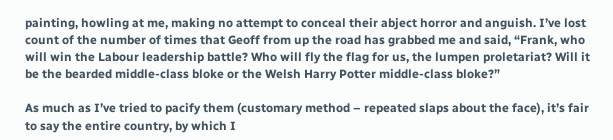painting, howling at me, making no attempt to conceal their abject horror and anguish. I’ve lost count of the number of times that Geoff from up the road has grabbed me and said, “Frank, who will win the Labour leadership battle? Who will fly the flag for us, the lumpen proletariat? Will it be the bearded middle-class bloke or the Welsh Harry Potter middle-class bloke?”

As much as I’ve tried to pacify them (customary method – repeated slaps about the face), it’s fair to say the entire country, by which I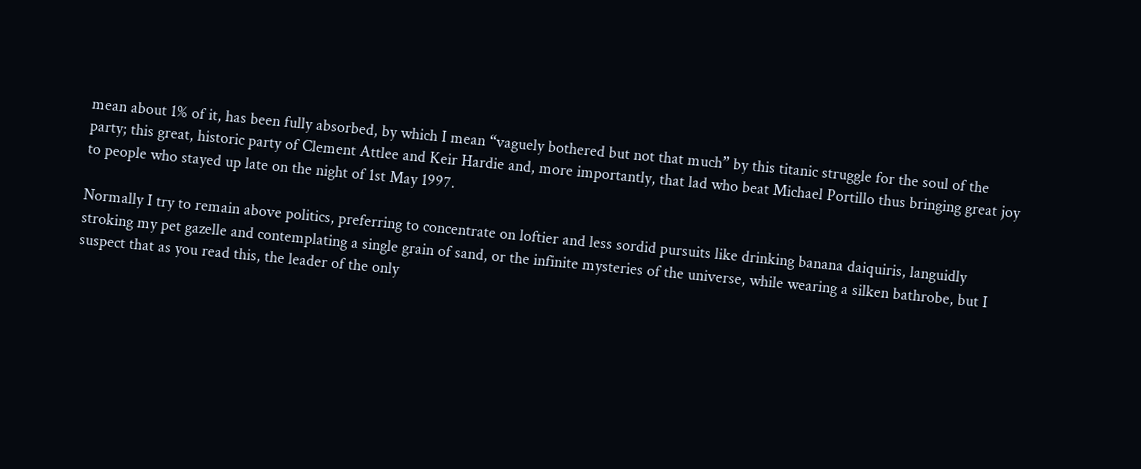mean about 1% of it, has been fully absorbed, by which I mean “vaguely bothered but not that much” by this titanic struggle for the soul of the party; this great, historic party of Clement Attlee and Keir Hardie and, more importantly, that lad who beat Michael Portillo thus bringing great joy to people who stayed up late on the night of 1st May 1997.

Normally I try to remain above politics, preferring to concentrate on loftier and less sordid pursuits like drinking banana daiquiris, languidly stroking my pet gazelle and contemplating a single grain of sand, or the infinite mysteries of the universe, while wearing a silken bathrobe, but I suspect that as you read this, the leader of the only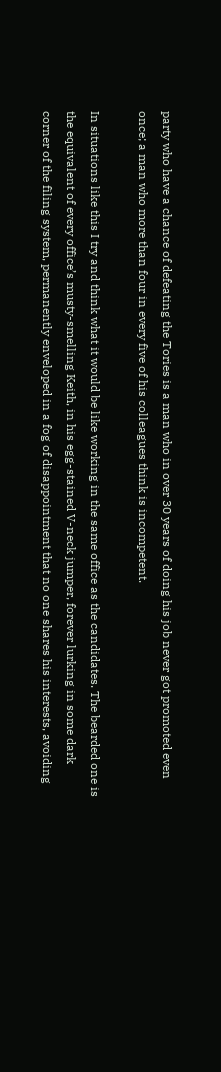party who have a chance of defeating the Tories is a man who in over 30 years of doing his job never got promoted even once; a man who more than four in every five of his colleagues think is incompetent.

In situations like this I try and think what it would be like working in the same office as the candidates. The bearded one is the equivalent of every office’s musty-smelling Keith, in his egg-stained V-neck jumper, forever lurking in some dark corner of the filing system, permanently enveloped in a fog of disappointment that no one shares his interests, avoiding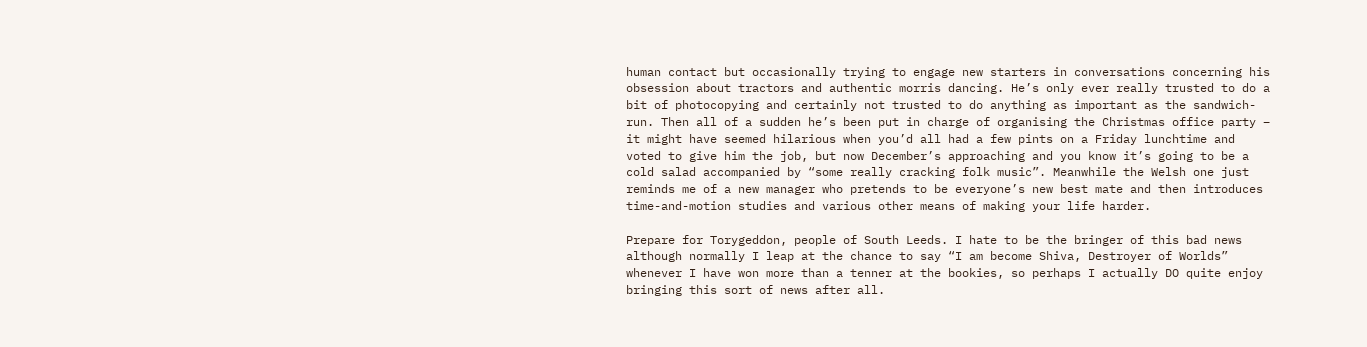human contact but occasionally trying to engage new starters in conversations concerning his obsession about tractors and authentic morris dancing. He’s only ever really trusted to do a bit of photocopying and certainly not trusted to do anything as important as the sandwich-run. Then all of a sudden he’s been put in charge of organising the Christmas office party – it might have seemed hilarious when you’d all had a few pints on a Friday lunchtime and voted to give him the job, but now December’s approaching and you know it’s going to be a cold salad accompanied by “some really cracking folk music”. Meanwhile the Welsh one just reminds me of a new manager who pretends to be everyone’s new best mate and then introduces time-and-motion studies and various other means of making your life harder.

Prepare for Torygeddon, people of South Leeds. I hate to be the bringer of this bad news although normally I leap at the chance to say “I am become Shiva, Destroyer of Worlds” whenever I have won more than a tenner at the bookies, so perhaps I actually DO quite enjoy bringing this sort of news after all.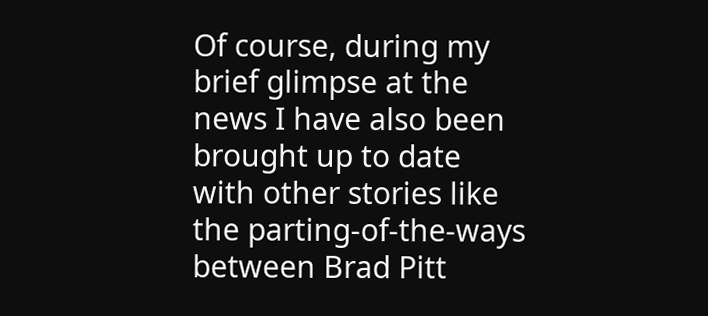Of course, during my brief glimpse at the news I have also been brought up to date with other stories like the parting-of-the-ways between Brad Pitt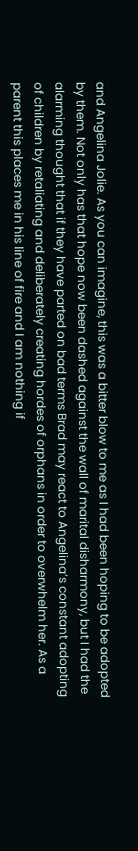and Angelina Jolie. As you can imagine, this was a bitter blow to me as I had been hoping to be adopted by them. Not only has that hope now been dashed against the wall of marital disharmony, but I had the alarming thought that if they have parted on bad terms Brad may react to Angelina’s constant adopting of children by retaliating and deliberately creating hordes of orphans in order to overwhelm her. As a parent this places me in his line of fire and I am nothing if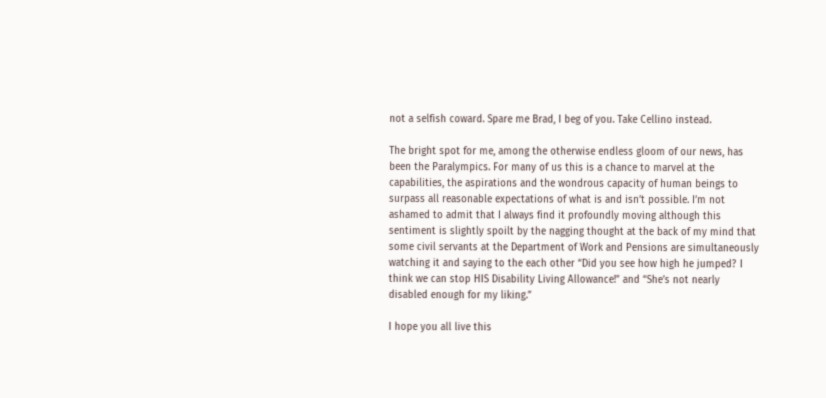not a selfish coward. Spare me Brad, I beg of you. Take Cellino instead.

The bright spot for me, among the otherwise endless gloom of our news, has been the Paralympics. For many of us this is a chance to marvel at the capabilities, the aspirations and the wondrous capacity of human beings to surpass all reasonable expectations of what is and isn’t possible. I’m not ashamed to admit that I always find it profoundly moving although this sentiment is slightly spoilt by the nagging thought at the back of my mind that some civil servants at the Department of Work and Pensions are simultaneously watching it and saying to the each other “Did you see how high he jumped? I think we can stop HIS Disability Living Allowance!” and “She’s not nearly disabled enough for my liking.”

I hope you all live this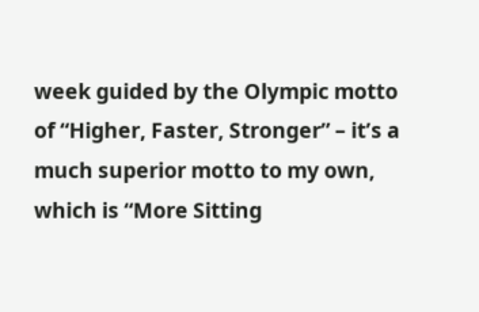week guided by the Olympic motto of “Higher, Faster, Stronger” – it’s a much superior motto to my own, which is “More Sitting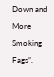Down and More Smoking Fags”.